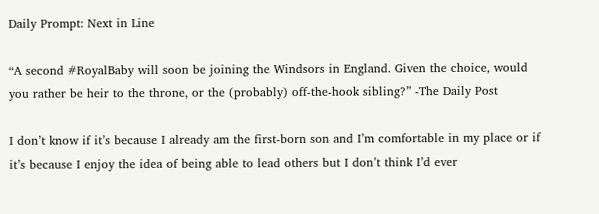Daily Prompt: Next in Line

“A second #RoyalBaby will soon be joining the Windsors in England. Given the choice, would you rather be heir to the throne, or the (probably) off-the-hook sibling?” -The Daily Post

I don’t know if it’s because I already am the first-born son and I’m comfortable in my place or if it’s because I enjoy the idea of being able to lead others but I don’t think I’d ever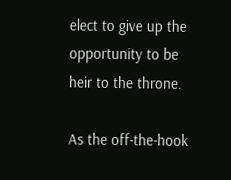elect to give up the opportunity to be heir to the throne.

As the off-the-hook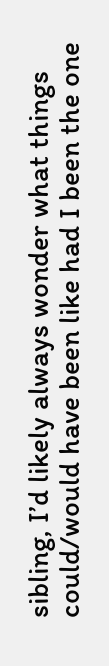sibling, I’d likely always wonder what things could/would have been like had I been the one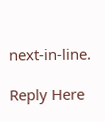next-in-line.

Reply Here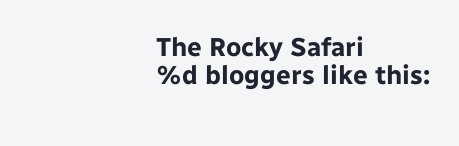The Rocky Safari
%d bloggers like this: